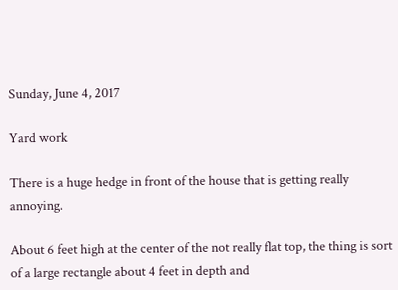Sunday, June 4, 2017

Yard work

There is a huge hedge in front of the house that is getting really annoying.

About 6 feet high at the center of the not really flat top, the thing is sort of a large rectangle about 4 feet in depth and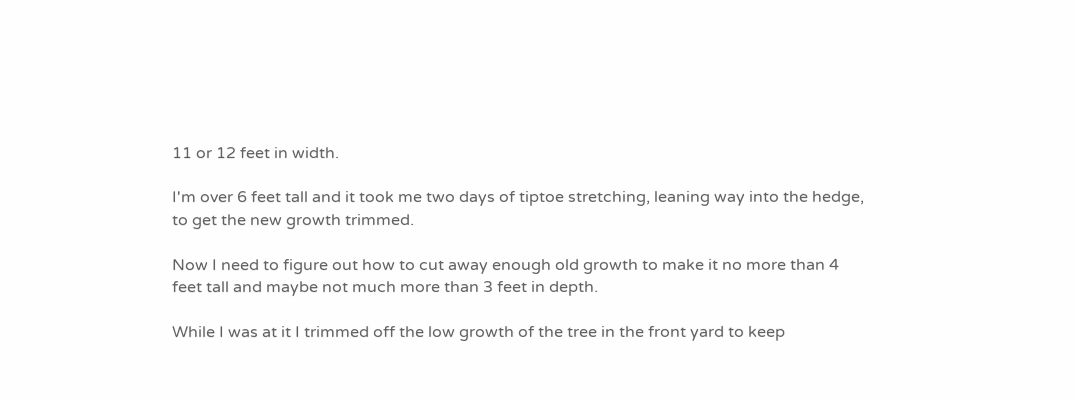11 or 12 feet in width.

I'm over 6 feet tall and it took me two days of tiptoe stretching, leaning way into the hedge, to get the new growth trimmed.

Now I need to figure out how to cut away enough old growth to make it no more than 4 feet tall and maybe not much more than 3 feet in depth.

While I was at it I trimmed off the low growth of the tree in the front yard to keep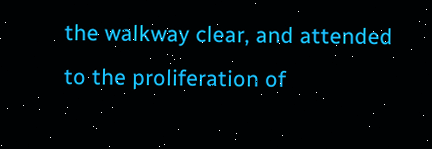the walkway clear, and attended to the proliferation of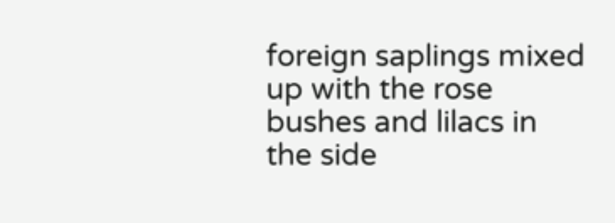foreign saplings mixed up with the rose bushes and lilacs in the side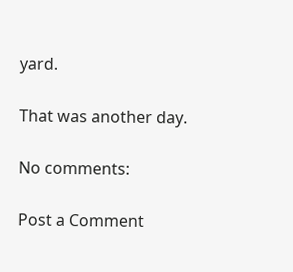yard.

That was another day.

No comments:

Post a Comment